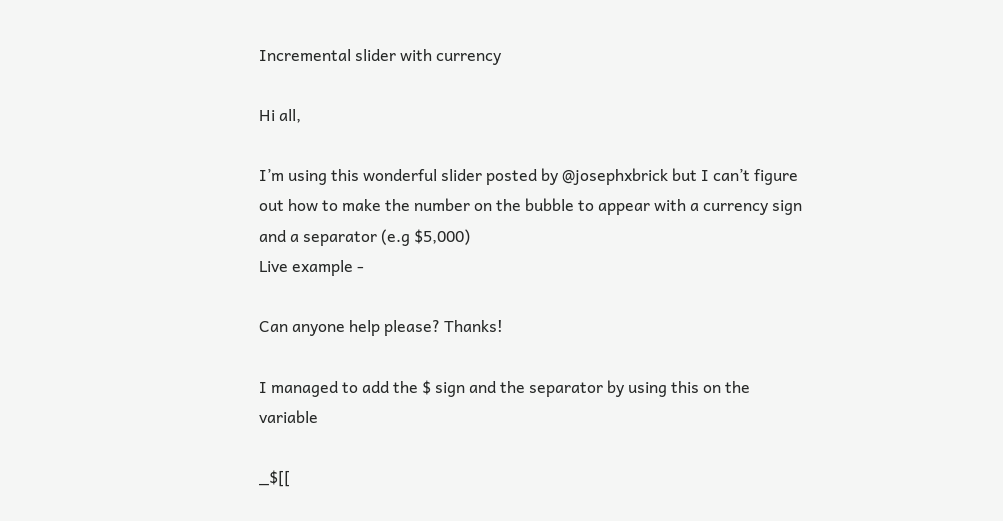Incremental slider with currency

Hi all,

I’m using this wonderful slider posted by @josephxbrick but I can’t figure out how to make the number on the bubble to appear with a currency sign and a separator (e.g $5,000)
Live example -

Can anyone help please? Thanks!

I managed to add the $ sign and the separator by using this on the variable

_$[[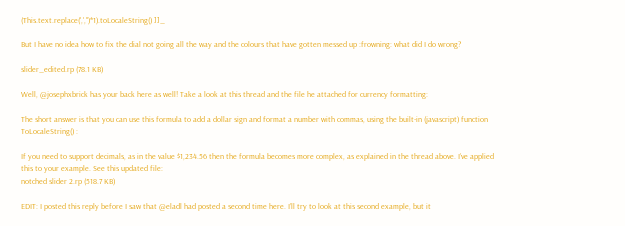(This.text.replace(',','')*1).toLocaleString() ]]_

But I have no idea how to fix the dial not going all the way and the colours that have gotten messed up :frowning: what did I do wrong?

slider_edited.rp (78.1 KB)

Well, @josephxbrick has your back here as well! Take a look at this thread and the file he attached for currency formatting:

The short answer is that you can use this formula to add a dollar sign and format a number with commas, using the built-in (javascript) function ToLocaleString() :

If you need to support decimals, as in the value $1,234.56 then the formula becomes more complex, as explained in the thread above. I’ve applied this to your example. See this updated file:
notched slider 2.rp (518.7 KB)

EDIT: I posted this reply before I saw that @eladl had posted a second time here. I’ll try to look at this second example, but it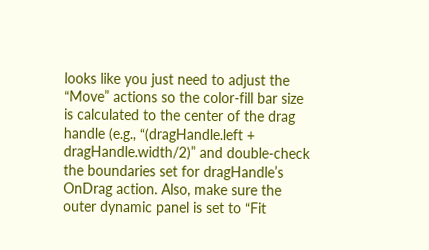looks like you just need to adjust the “Move” actions so the color-fill bar size is calculated to the center of the drag handle (e.g., “(dragHandle.left + dragHandle.width/2)” and double-check the boundaries set for dragHandle’s OnDrag action. Also, make sure the outer dynamic panel is set to “Fit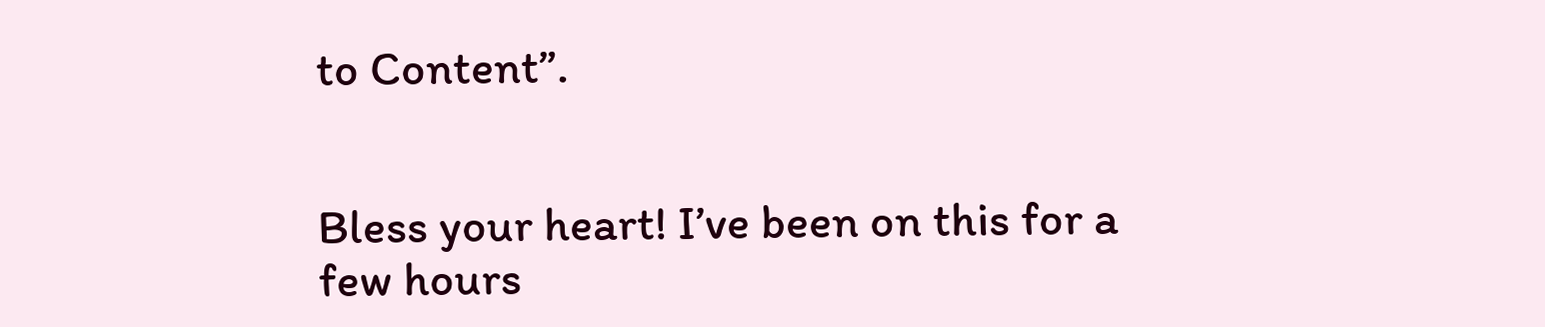to Content”.


Bless your heart! I’ve been on this for a few hours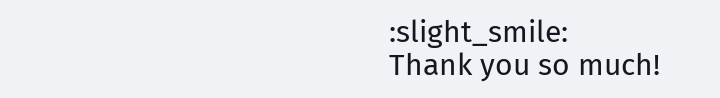:slight_smile:
Thank you so much!